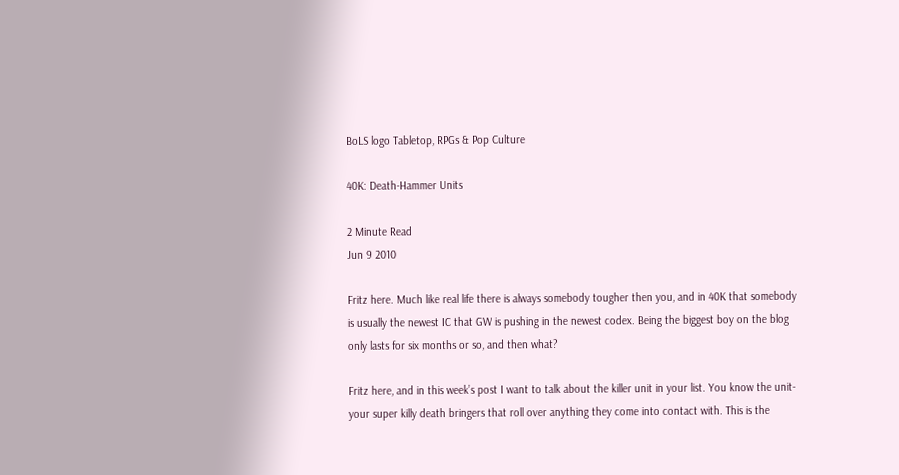BoLS logo Tabletop, RPGs & Pop Culture

40K: Death-Hammer Units

2 Minute Read
Jun 9 2010

Fritz here. Much like real life there is always somebody tougher then you, and in 40K that somebody is usually the newest IC that GW is pushing in the newest codex. Being the biggest boy on the blog only lasts for six months or so, and then what?

Fritz here, and in this week’s post I want to talk about the killer unit in your list. You know the unit- your super killy death bringers that roll over anything they come into contact with. This is the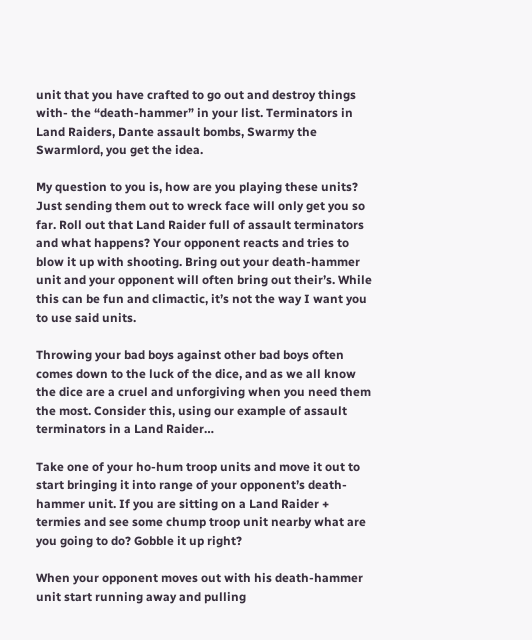unit that you have crafted to go out and destroy things with- the “death-hammer” in your list. Terminators in Land Raiders, Dante assault bombs, Swarmy the Swarmlord, you get the idea.

My question to you is, how are you playing these units? Just sending them out to wreck face will only get you so far. Roll out that Land Raider full of assault terminators and what happens? Your opponent reacts and tries to blow it up with shooting. Bring out your death-hammer unit and your opponent will often bring out their’s. While this can be fun and climactic, it’s not the way I want you to use said units.

Throwing your bad boys against other bad boys often comes down to the luck of the dice, and as we all know the dice are a cruel and unforgiving when you need them the most. Consider this, using our example of assault terminators in a Land Raider…

Take one of your ho-hum troop units and move it out to start bringing it into range of your opponent’s death-hammer unit. If you are sitting on a Land Raider + termies and see some chump troop unit nearby what are you going to do? Gobble it up right?

When your opponent moves out with his death-hammer unit start running away and pulling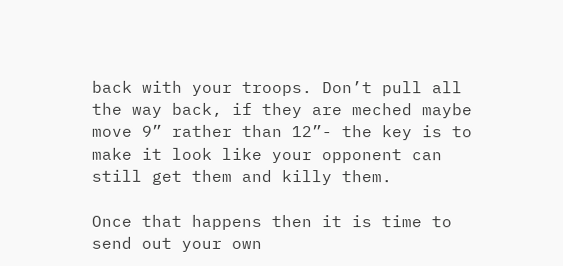back with your troops. Don’t pull all the way back, if they are meched maybe move 9” rather than 12”- the key is to make it look like your opponent can still get them and killy them.

Once that happens then it is time to send out your own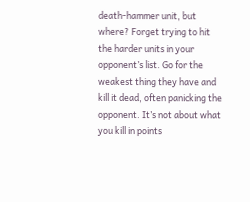death-hammer unit, but where? Forget trying to hit the harder units in your opponent’s list. Go for the weakest thing they have and kill it dead, often panicking the opponent. It’s not about what you kill in points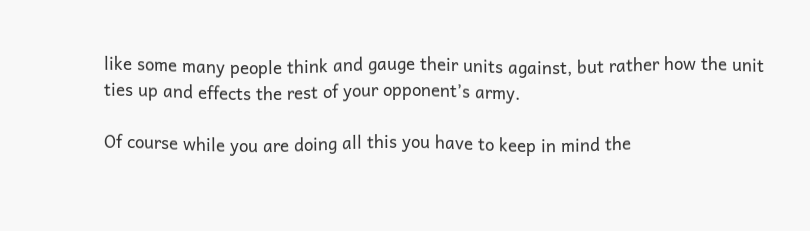like some many people think and gauge their units against, but rather how the unit ties up and effects the rest of your opponent’s army.

Of course while you are doing all this you have to keep in mind the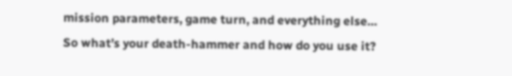mission parameters, game turn, and everything else…  So what’s your death-hammer and how do you use it?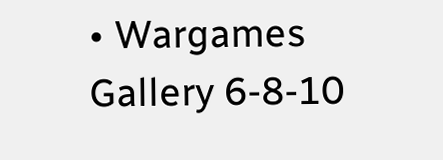• Wargames Gallery 6-8-10